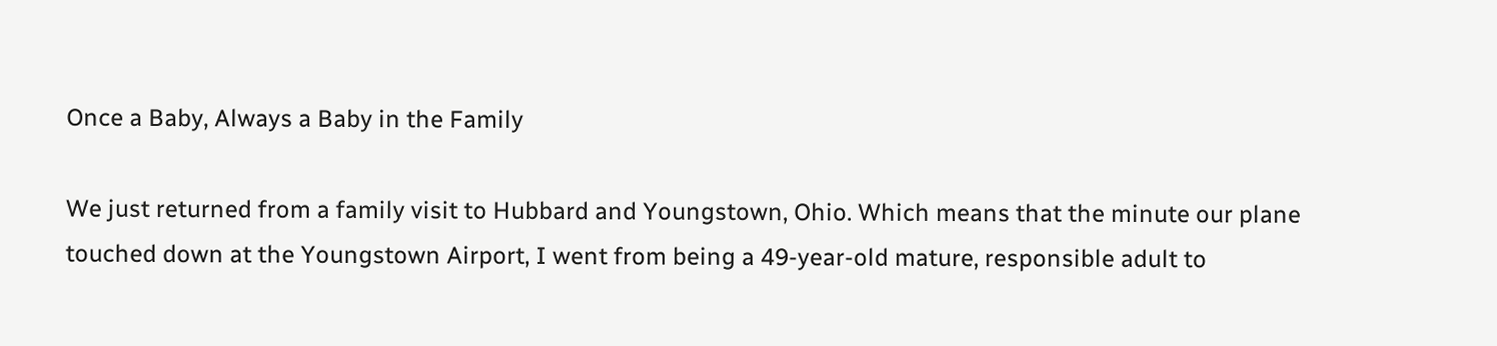Once a Baby, Always a Baby in the Family

We just returned from a family visit to Hubbard and Youngstown, Ohio. Which means that the minute our plane touched down at the Youngstown Airport, I went from being a 49-year-old mature, responsible adult to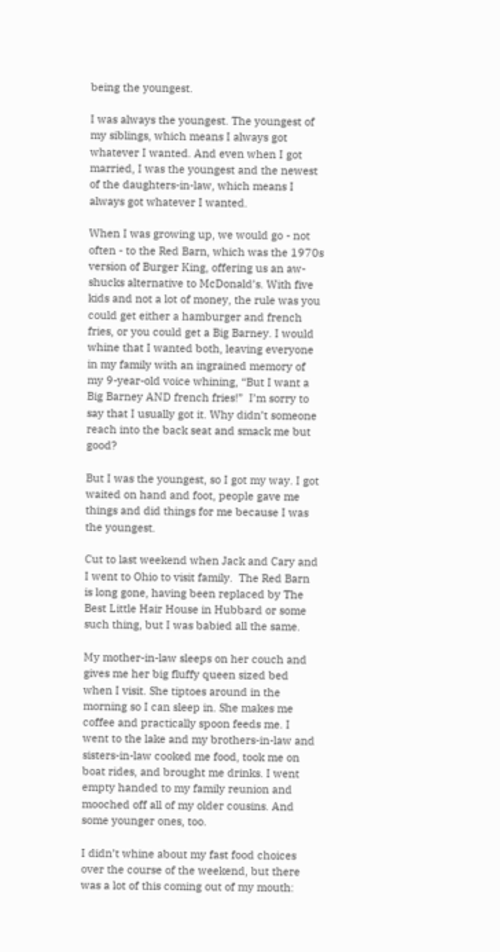being the youngest.

I was always the youngest. The youngest of my siblings, which means I always got whatever I wanted. And even when I got married, I was the youngest and the newest of the daughters-in-law, which means I always got whatever I wanted.

When I was growing up, we would go - not often - to the Red Barn, which was the 1970s version of Burger King, offering us an aw-shucks alternative to McDonald’s. With five kids and not a lot of money, the rule was you could get either a hamburger and french fries, or you could get a Big Barney. I would whine that I wanted both, leaving everyone in my family with an ingrained memory of my 9-year-old voice whining, “But I want a Big Barney AND french fries!”  I’m sorry to say that I usually got it. Why didn’t someone reach into the back seat and smack me but good?

But I was the youngest, so I got my way. I got waited on hand and foot, people gave me things and did things for me because I was the youngest.

Cut to last weekend when Jack and Cary and I went to Ohio to visit family.  The Red Barn is long gone, having been replaced by The Best Little Hair House in Hubbard or some such thing, but I was babied all the same.

My mother-in-law sleeps on her couch and gives me her big fluffy queen sized bed when I visit. She tiptoes around in the morning so I can sleep in. She makes me coffee and practically spoon feeds me. I went to the lake and my brothers-in-law and sisters-in-law cooked me food, took me on boat rides, and brought me drinks. I went empty handed to my family reunion and mooched off all of my older cousins. And some younger ones, too.

I didn’t whine about my fast food choices over the course of the weekend, but there was a lot of this coming out of my mouth: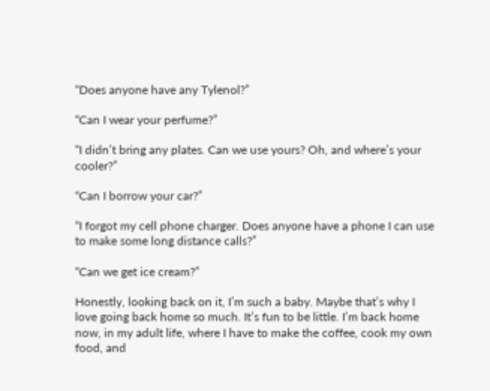“Does anyone have any Tylenol?”

“Can I wear your perfume?”

“I didn’t bring any plates. Can we use yours? Oh, and where’s your cooler?”

“Can I borrow your car?”

“I forgot my cell phone charger. Does anyone have a phone I can use to make some long distance calls?”

“Can we get ice cream?”

Honestly, looking back on it, I’m such a baby. Maybe that’s why I love going back home so much. It’s fun to be little. I’m back home now, in my adult life, where I have to make the coffee, cook my own food, and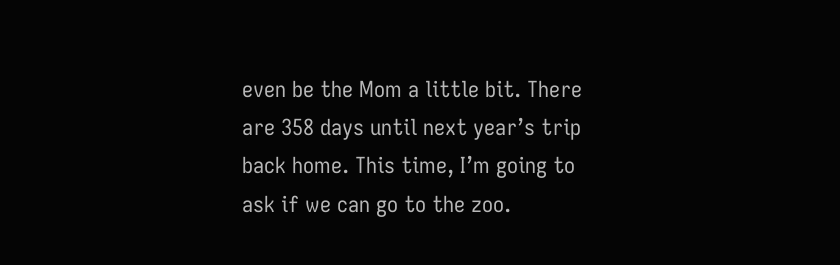even be the Mom a little bit. There are 358 days until next year’s trip back home. This time, I’m going to ask if we can go to the zoo.